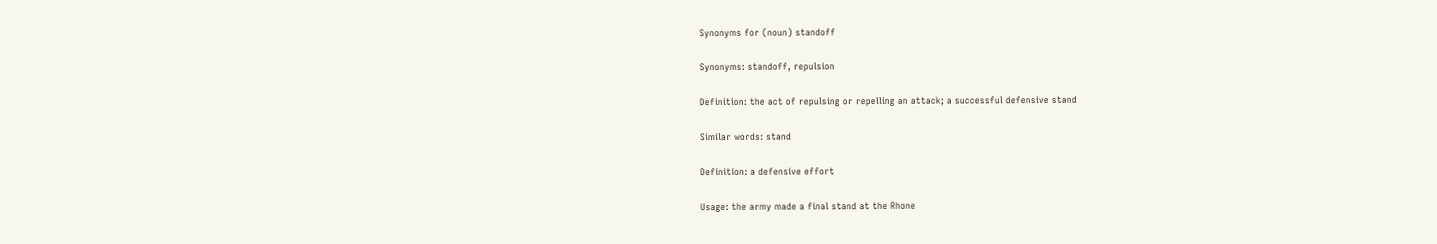Synonyms for (noun) standoff

Synonyms: standoff, repulsion

Definition: the act of repulsing or repelling an attack; a successful defensive stand

Similar words: stand

Definition: a defensive effort

Usage: the army made a final stand at the Rhone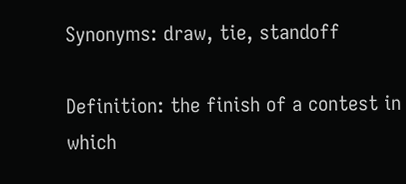Synonyms: draw, tie, standoff

Definition: the finish of a contest in which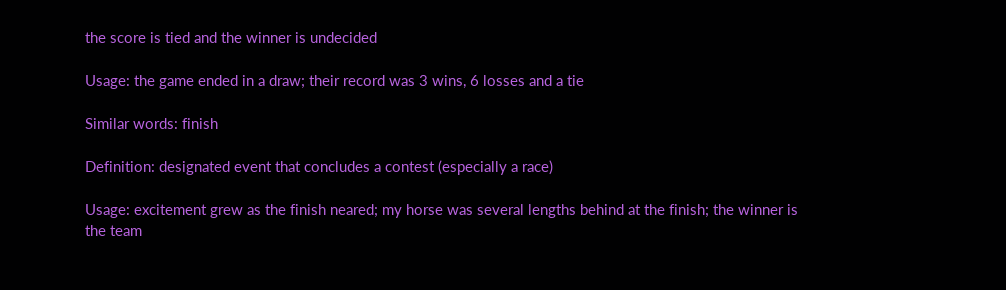the score is tied and the winner is undecided

Usage: the game ended in a draw; their record was 3 wins, 6 losses and a tie

Similar words: finish

Definition: designated event that concludes a contest (especially a race)

Usage: excitement grew as the finish neared; my horse was several lengths behind at the finish; the winner is the team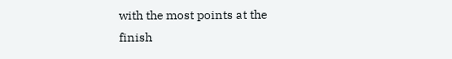with the most points at the finish